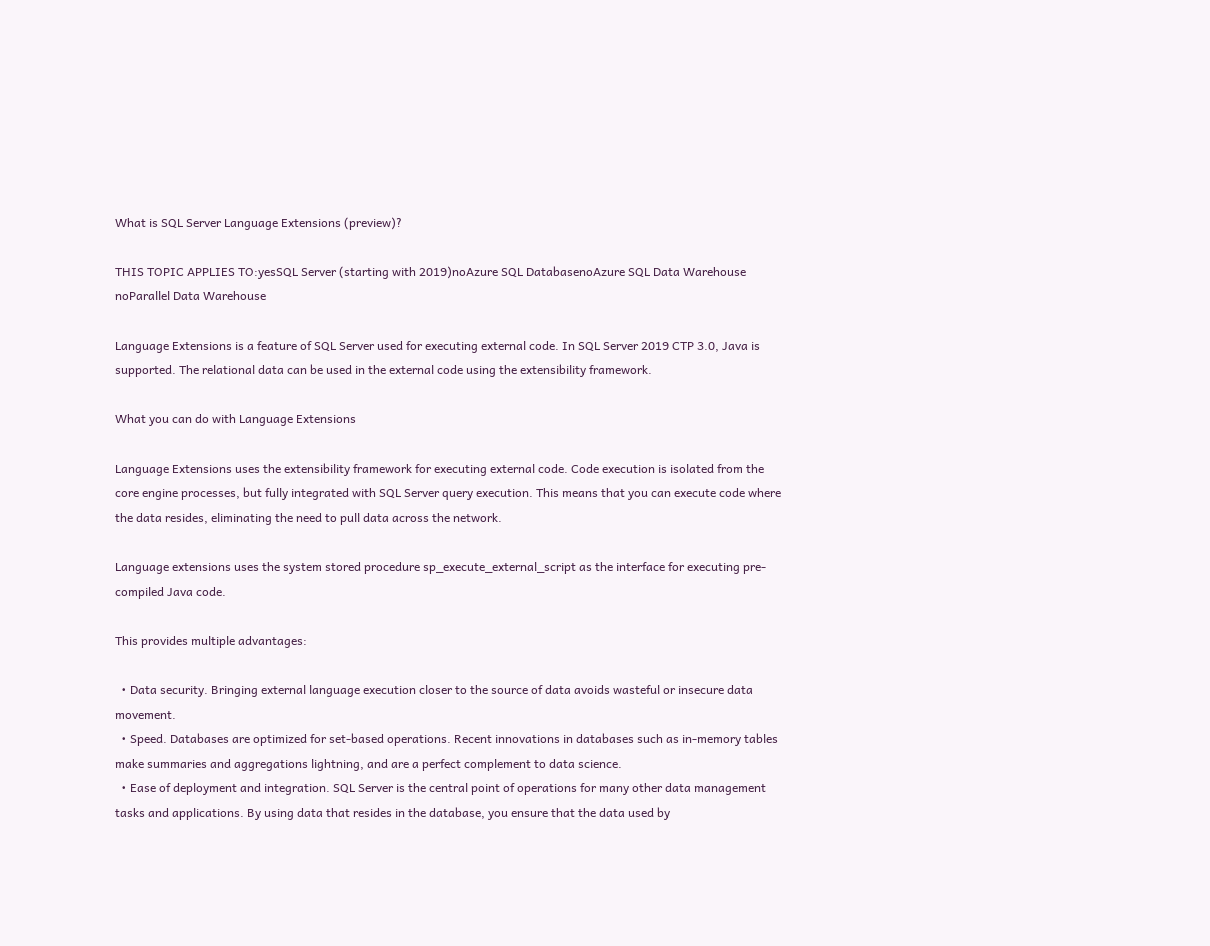What is SQL Server Language Extensions (preview)?

THIS TOPIC APPLIES TO:yesSQL Server (starting with 2019)noAzure SQL DatabasenoAzure SQL Data Warehouse noParallel Data Warehouse

Language Extensions is a feature of SQL Server used for executing external code. In SQL Server 2019 CTP 3.0, Java is supported. The relational data can be used in the external code using the extensibility framework.

What you can do with Language Extensions

Language Extensions uses the extensibility framework for executing external code. Code execution is isolated from the core engine processes, but fully integrated with SQL Server query execution. This means that you can execute code where the data resides, eliminating the need to pull data across the network.

Language extensions uses the system stored procedure sp_execute_external_script as the interface for executing pre-compiled Java code.

This provides multiple advantages:

  • Data security. Bringing external language execution closer to the source of data avoids wasteful or insecure data movement.
  • Speed. Databases are optimized for set-based operations. Recent innovations in databases such as in-memory tables make summaries and aggregations lightning, and are a perfect complement to data science.
  • Ease of deployment and integration. SQL Server is the central point of operations for many other data management tasks and applications. By using data that resides in the database, you ensure that the data used by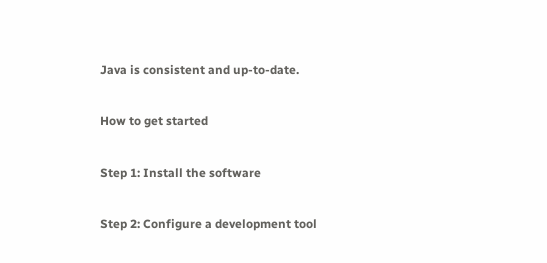Java is consistent and up-to-date.

How to get started

Step 1: Install the software

Step 2: Configure a development tool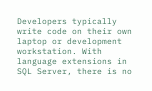Developers typically write code on their own laptop or development workstation. With language extensions in SQL Server, there is no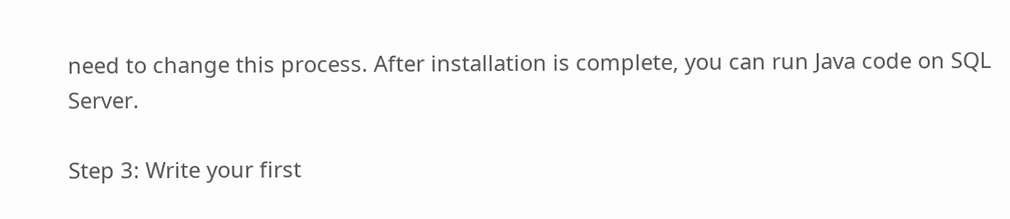need to change this process. After installation is complete, you can run Java code on SQL Server.

Step 3: Write your first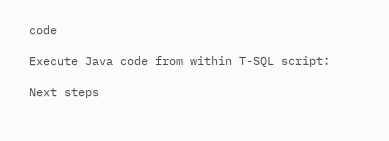code

Execute Java code from within T-SQL script:

Next steps